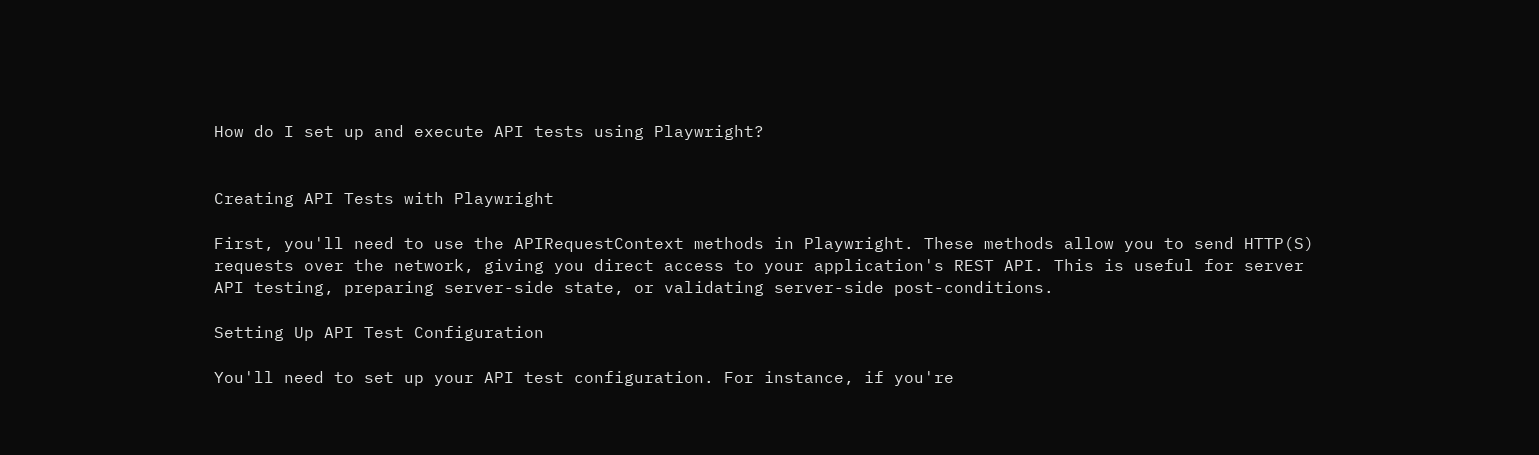How do I set up and execute API tests using Playwright?


Creating API Tests with Playwright

First, you'll need to use the APIRequestContext methods in Playwright. These methods allow you to send HTTP(S) requests over the network, giving you direct access to your application's REST API. This is useful for server API testing, preparing server-side state, or validating server-side post-conditions.

Setting Up API Test Configuration

You'll need to set up your API test configuration. For instance, if you're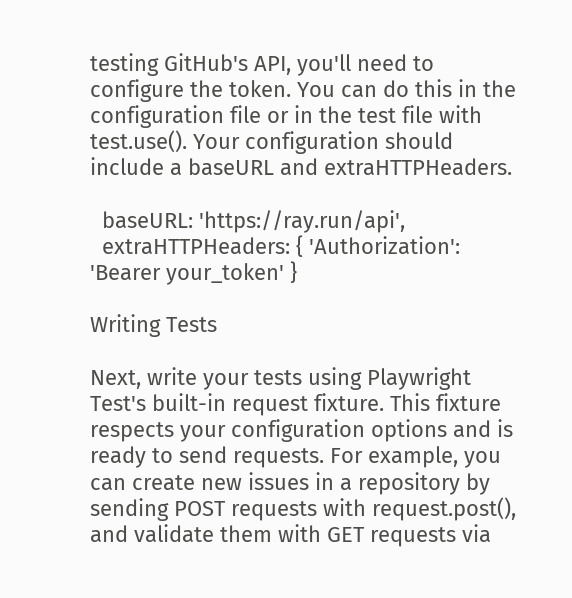testing GitHub's API, you'll need to configure the token. You can do this in the configuration file or in the test file with test.use(). Your configuration should include a baseURL and extraHTTPHeaders.

  baseURL: 'https://ray.run/api',
  extraHTTPHeaders: { 'Authorization': 'Bearer your_token' }

Writing Tests

Next, write your tests using Playwright Test's built-in request fixture. This fixture respects your configuration options and is ready to send requests. For example, you can create new issues in a repository by sending POST requests with request.post(), and validate them with GET requests via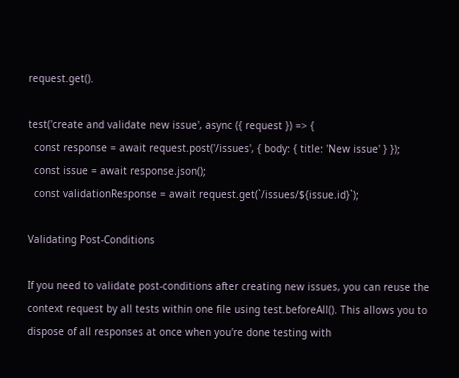request.get().

test('create and validate new issue', async ({ request }) => {
  const response = await request.post('/issues', { body: { title: 'New issue' } });
  const issue = await response.json();
  const validationResponse = await request.get(`/issues/${issue.id}`);

Validating Post-Conditions

If you need to validate post-conditions after creating new issues, you can reuse the context request by all tests within one file using test.beforeAll(). This allows you to dispose of all responses at once when you're done testing with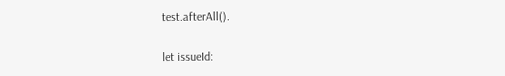test.afterAll().

let issueId: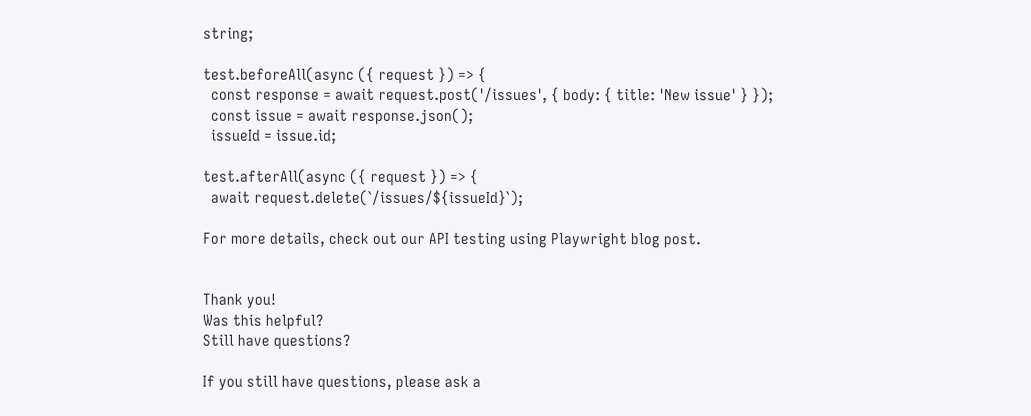string;

test.beforeAll(async ({ request }) => {
  const response = await request.post('/issues', { body: { title: 'New issue' } });
  const issue = await response.json();
  issueId = issue.id;

test.afterAll(async ({ request }) => {
  await request.delete(`/issues/${issueId}`);

For more details, check out our API testing using Playwright blog post.


Thank you!
Was this helpful?
Still have questions?

If you still have questions, please ask a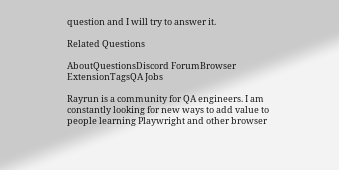question and I will try to answer it.

Related Questions

AboutQuestionsDiscord ForumBrowser ExtensionTagsQA Jobs

Rayrun is a community for QA engineers. I am constantly looking for new ways to add value to people learning Playwright and other browser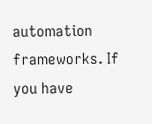automation frameworks. If you have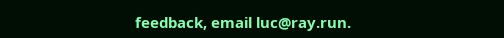feedback, email luc@ray.run.